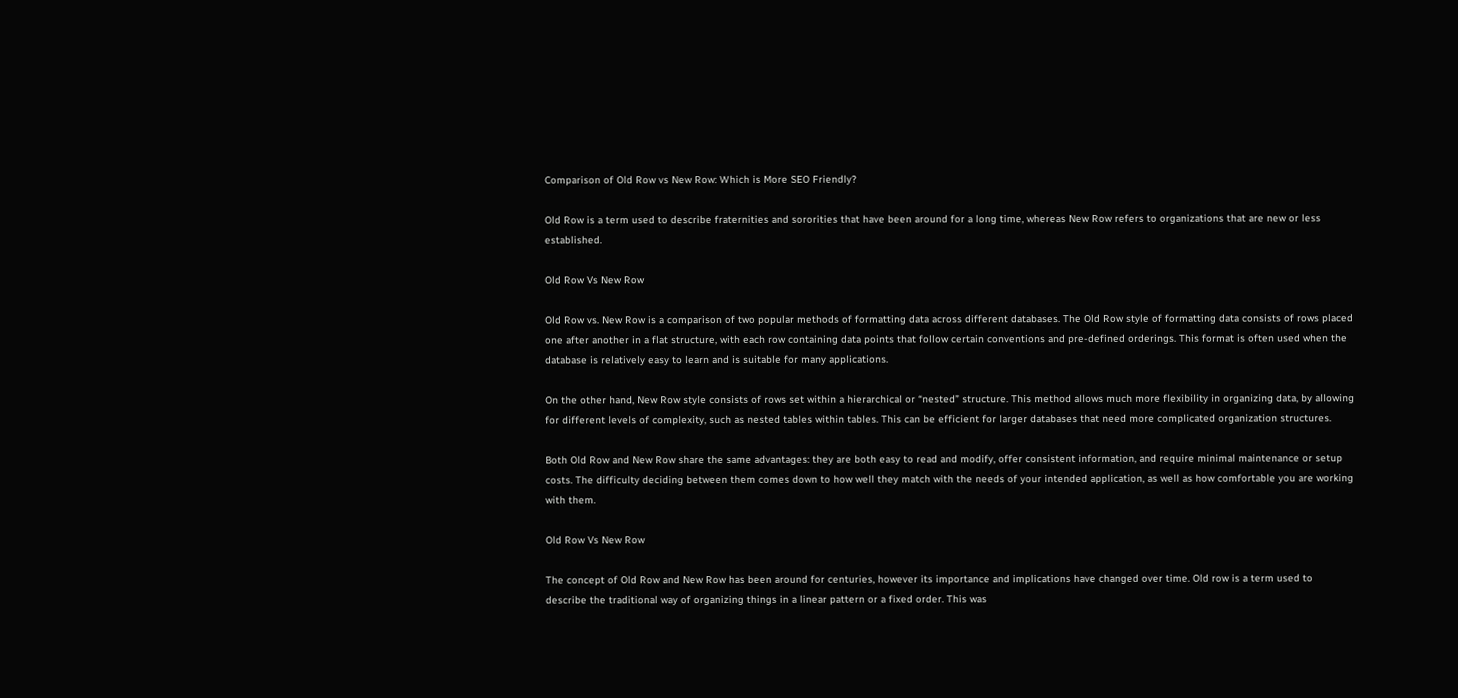Comparison of Old Row vs New Row: Which is More SEO Friendly?

Old Row is a term used to describe fraternities and sororities that have been around for a long time, whereas New Row refers to organizations that are new or less established.

Old Row Vs New Row

Old Row vs. New Row is a comparison of two popular methods of formatting data across different databases. The Old Row style of formatting data consists of rows placed one after another in a flat structure, with each row containing data points that follow certain conventions and pre-defined orderings. This format is often used when the database is relatively easy to learn and is suitable for many applications.

On the other hand, New Row style consists of rows set within a hierarchical or “nested” structure. This method allows much more flexibility in organizing data, by allowing for different levels of complexity, such as nested tables within tables. This can be efficient for larger databases that need more complicated organization structures.

Both Old Row and New Row share the same advantages: they are both easy to read and modify, offer consistent information, and require minimal maintenance or setup costs. The difficulty deciding between them comes down to how well they match with the needs of your intended application, as well as how comfortable you are working with them.

Old Row Vs New Row

The concept of Old Row and New Row has been around for centuries, however its importance and implications have changed over time. Old row is a term used to describe the traditional way of organizing things in a linear pattern or a fixed order. This was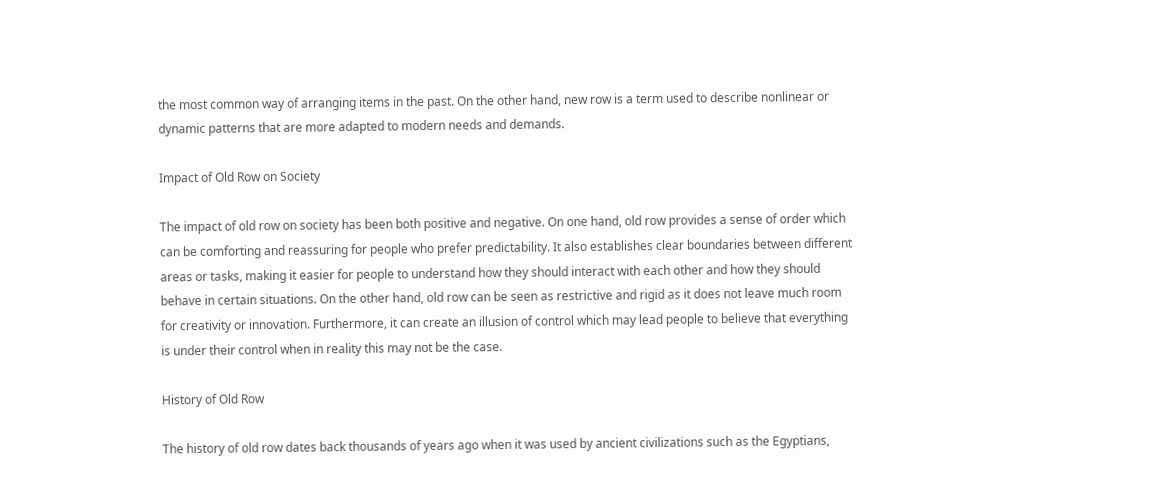the most common way of arranging items in the past. On the other hand, new row is a term used to describe nonlinear or dynamic patterns that are more adapted to modern needs and demands.

Impact of Old Row on Society

The impact of old row on society has been both positive and negative. On one hand, old row provides a sense of order which can be comforting and reassuring for people who prefer predictability. It also establishes clear boundaries between different areas or tasks, making it easier for people to understand how they should interact with each other and how they should behave in certain situations. On the other hand, old row can be seen as restrictive and rigid as it does not leave much room for creativity or innovation. Furthermore, it can create an illusion of control which may lead people to believe that everything is under their control when in reality this may not be the case.

History of Old Row

The history of old row dates back thousands of years ago when it was used by ancient civilizations such as the Egyptians,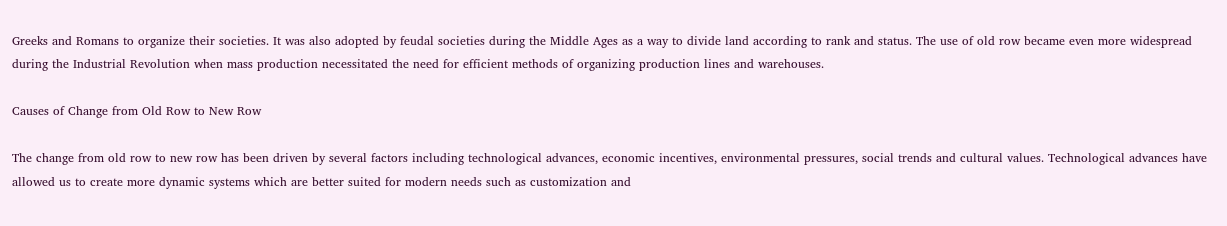Greeks and Romans to organize their societies. It was also adopted by feudal societies during the Middle Ages as a way to divide land according to rank and status. The use of old row became even more widespread during the Industrial Revolution when mass production necessitated the need for efficient methods of organizing production lines and warehouses.

Causes of Change from Old Row to New Row

The change from old row to new row has been driven by several factors including technological advances, economic incentives, environmental pressures, social trends and cultural values. Technological advances have allowed us to create more dynamic systems which are better suited for modern needs such as customization and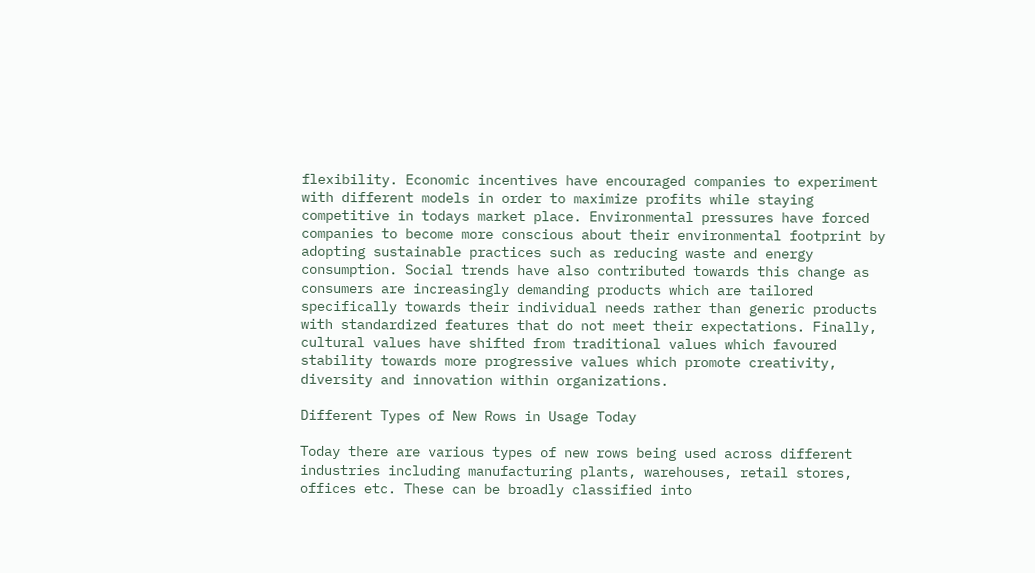flexibility. Economic incentives have encouraged companies to experiment with different models in order to maximize profits while staying competitive in todays market place. Environmental pressures have forced companies to become more conscious about their environmental footprint by adopting sustainable practices such as reducing waste and energy consumption. Social trends have also contributed towards this change as consumers are increasingly demanding products which are tailored specifically towards their individual needs rather than generic products with standardized features that do not meet their expectations. Finally, cultural values have shifted from traditional values which favoured stability towards more progressive values which promote creativity, diversity and innovation within organizations.

Different Types of New Rows in Usage Today

Today there are various types of new rows being used across different industries including manufacturing plants, warehouses, retail stores, offices etc. These can be broadly classified into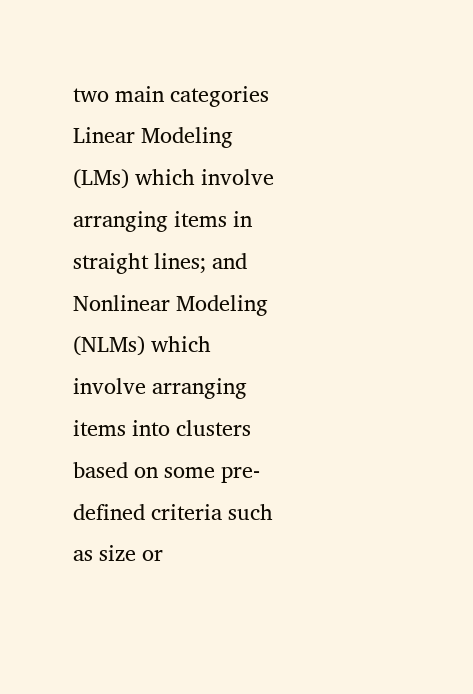two main categories Linear Modeling (LMs) which involve arranging items in straight lines; and Nonlinear Modeling (NLMs) which involve arranging items into clusters based on some pre-defined criteria such as size or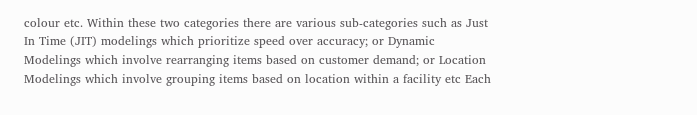colour etc. Within these two categories there are various sub-categories such as Just In Time (JIT) modelings which prioritize speed over accuracy; or Dynamic Modelings which involve rearranging items based on customer demand; or Location Modelings which involve grouping items based on location within a facility etc Each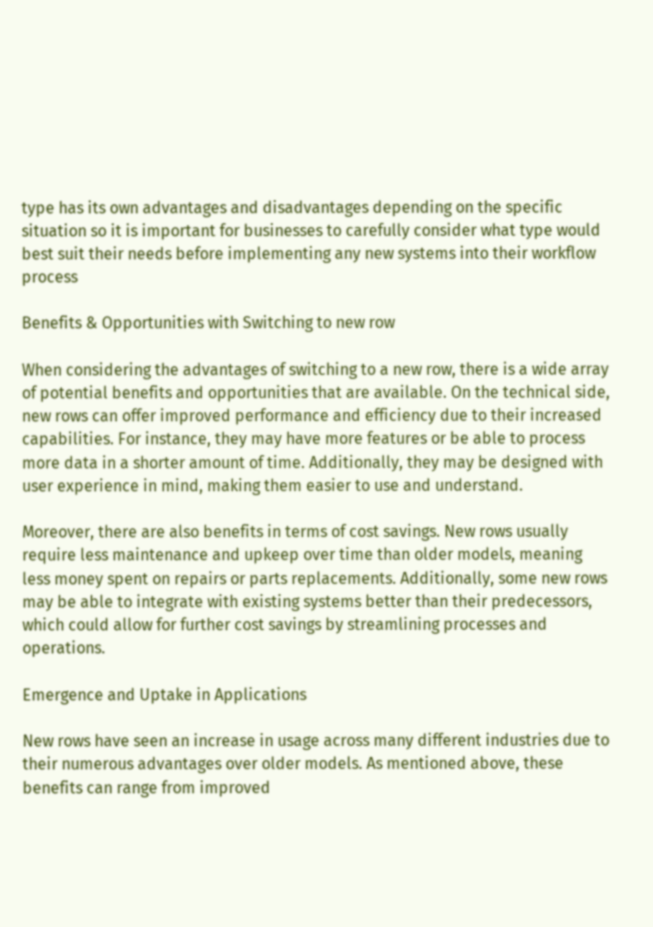type has its own advantages and disadvantages depending on the specific situation so it is important for businesses to carefully consider what type would best suit their needs before implementing any new systems into their workflow process

Benefits & Opportunities with Switching to new row

When considering the advantages of switching to a new row, there is a wide array of potential benefits and opportunities that are available. On the technical side, new rows can offer improved performance and efficiency due to their increased capabilities. For instance, they may have more features or be able to process more data in a shorter amount of time. Additionally, they may be designed with user experience in mind, making them easier to use and understand.

Moreover, there are also benefits in terms of cost savings. New rows usually require less maintenance and upkeep over time than older models, meaning less money spent on repairs or parts replacements. Additionally, some new rows may be able to integrate with existing systems better than their predecessors, which could allow for further cost savings by streamlining processes and operations.

Emergence and Uptake in Applications

New rows have seen an increase in usage across many different industries due to their numerous advantages over older models. As mentioned above, these benefits can range from improved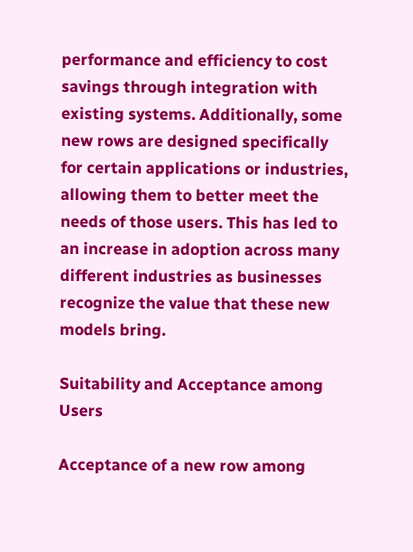performance and efficiency to cost savings through integration with existing systems. Additionally, some new rows are designed specifically for certain applications or industries, allowing them to better meet the needs of those users. This has led to an increase in adoption across many different industries as businesses recognize the value that these new models bring.

Suitability and Acceptance among Users

Acceptance of a new row among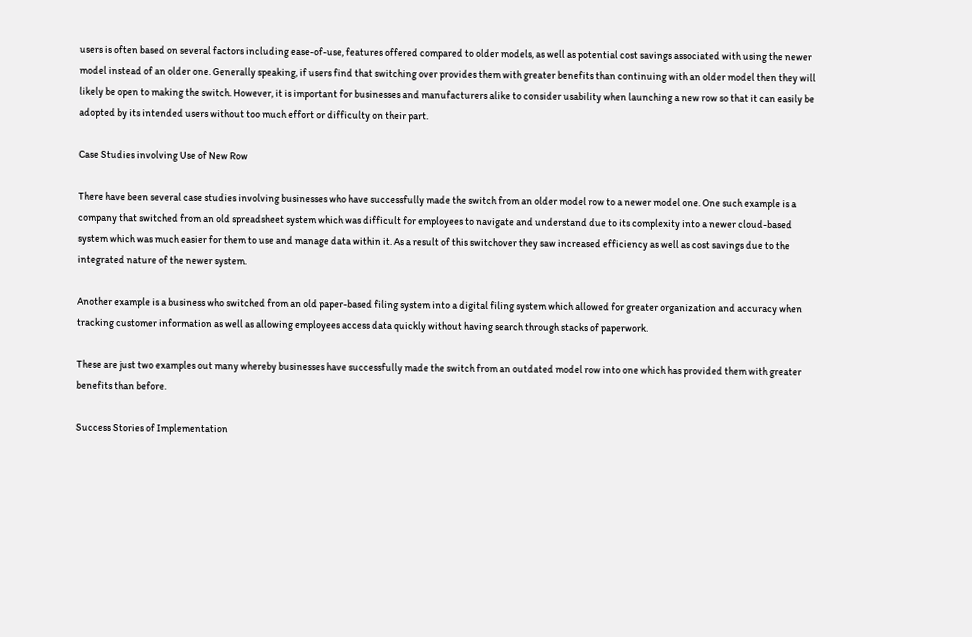users is often based on several factors including ease-of-use, features offered compared to older models, as well as potential cost savings associated with using the newer model instead of an older one. Generally speaking, if users find that switching over provides them with greater benefits than continuing with an older model then they will likely be open to making the switch. However, it is important for businesses and manufacturers alike to consider usability when launching a new row so that it can easily be adopted by its intended users without too much effort or difficulty on their part.

Case Studies involving Use of New Row

There have been several case studies involving businesses who have successfully made the switch from an older model row to a newer model one. One such example is a company that switched from an old spreadsheet system which was difficult for employees to navigate and understand due to its complexity into a newer cloud-based system which was much easier for them to use and manage data within it. As a result of this switchover they saw increased efficiency as well as cost savings due to the integrated nature of the newer system.

Another example is a business who switched from an old paper-based filing system into a digital filing system which allowed for greater organization and accuracy when tracking customer information as well as allowing employees access data quickly without having search through stacks of paperwork.

These are just two examples out many whereby businesses have successfully made the switch from an outdated model row into one which has provided them with greater benefits than before.

Success Stories of Implementation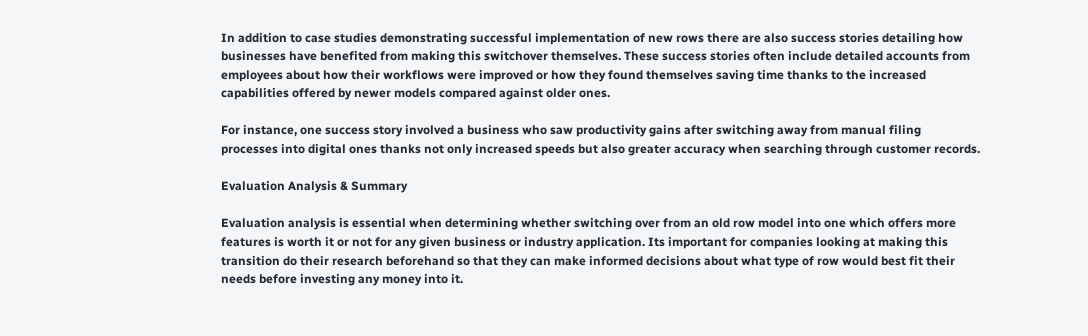In addition to case studies demonstrating successful implementation of new rows there are also success stories detailing how businesses have benefited from making this switchover themselves. These success stories often include detailed accounts from employees about how their workflows were improved or how they found themselves saving time thanks to the increased capabilities offered by newer models compared against older ones.

For instance, one success story involved a business who saw productivity gains after switching away from manual filing processes into digital ones thanks not only increased speeds but also greater accuracy when searching through customer records.

Evaluation Analysis & Summary

Evaluation analysis is essential when determining whether switching over from an old row model into one which offers more features is worth it or not for any given business or industry application. Its important for companies looking at making this transition do their research beforehand so that they can make informed decisions about what type of row would best fit their needs before investing any money into it.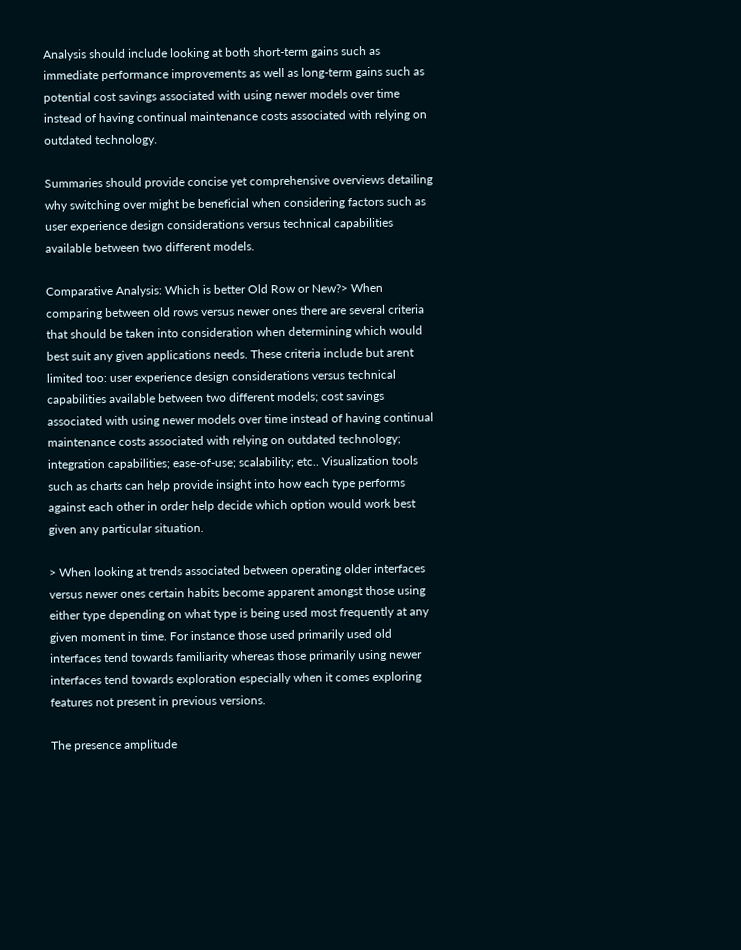Analysis should include looking at both short-term gains such as immediate performance improvements as well as long-term gains such as potential cost savings associated with using newer models over time instead of having continual maintenance costs associated with relying on outdated technology.

Summaries should provide concise yet comprehensive overviews detailing why switching over might be beneficial when considering factors such as user experience design considerations versus technical capabilities available between two different models.

Comparative Analysis: Which is better Old Row or New?> When comparing between old rows versus newer ones there are several criteria that should be taken into consideration when determining which would best suit any given applications needs. These criteria include but arent limited too: user experience design considerations versus technical capabilities available between two different models; cost savings associated with using newer models over time instead of having continual maintenance costs associated with relying on outdated technology; integration capabilities; ease-of-use; scalability; etc.. Visualization tools such as charts can help provide insight into how each type performs against each other in order help decide which option would work best given any particular situation.

> When looking at trends associated between operating older interfaces versus newer ones certain habits become apparent amongst those using either type depending on what type is being used most frequently at any given moment in time. For instance those used primarily used old interfaces tend towards familiarity whereas those primarily using newer interfaces tend towards exploration especially when it comes exploring features not present in previous versions.

The presence amplitude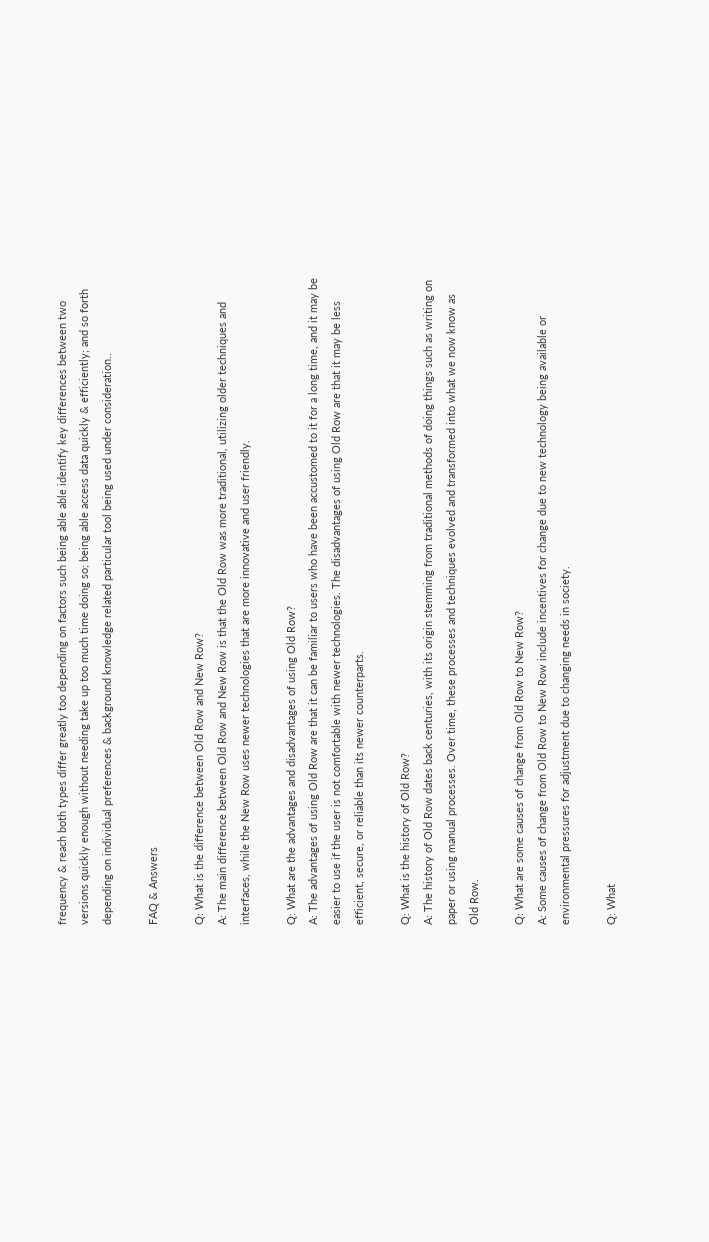frequency & reach both types differ greatly too depending on factors such being able able identify key differences between two versions quickly enough without needing take up too much time doing so; being able access data quickly & efficiently; and so forth depending on individual preferences & background knowledge related particular tool being used under consideration..

FAQ & Answers

Q: What is the difference between Old Row and New Row?
A: The main difference between Old Row and New Row is that the Old Row was more traditional, utilizing older techniques and interfaces, while the New Row uses newer technologies that are more innovative and user friendly.

Q: What are the advantages and disadvantages of using Old Row?
A: The advantages of using Old Row are that it can be familiar to users who have been accustomed to it for a long time, and it may be easier to use if the user is not comfortable with newer technologies. The disadvantages of using Old Row are that it may be less efficient, secure, or reliable than its newer counterparts.

Q: What is the history of Old Row?
A: The history of Old Row dates back centuries, with its origin stemming from traditional methods of doing things such as writing on paper or using manual processes. Over time, these processes and techniques evolved and transformed into what we now know as Old Row.

Q: What are some causes of change from Old Row to New Row?
A: Some causes of change from Old Row to New Row include incentives for change due to new technology being available or environmental pressures for adjustment due to changing needs in society.

Q: What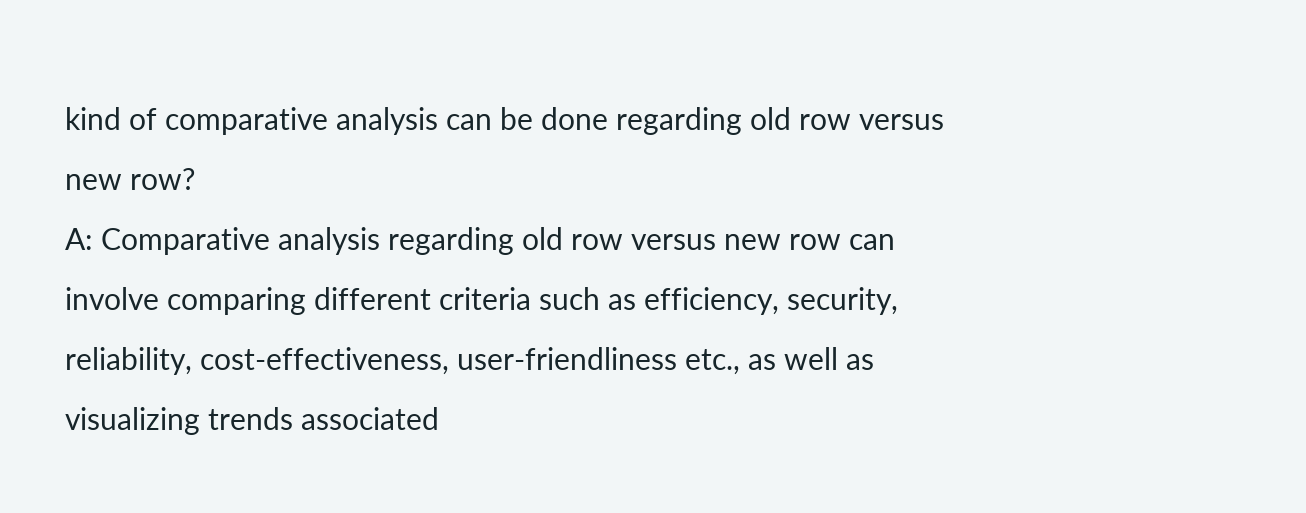kind of comparative analysis can be done regarding old row versus new row?
A: Comparative analysis regarding old row versus new row can involve comparing different criteria such as efficiency, security, reliability, cost-effectiveness, user-friendliness etc., as well as visualizing trends associated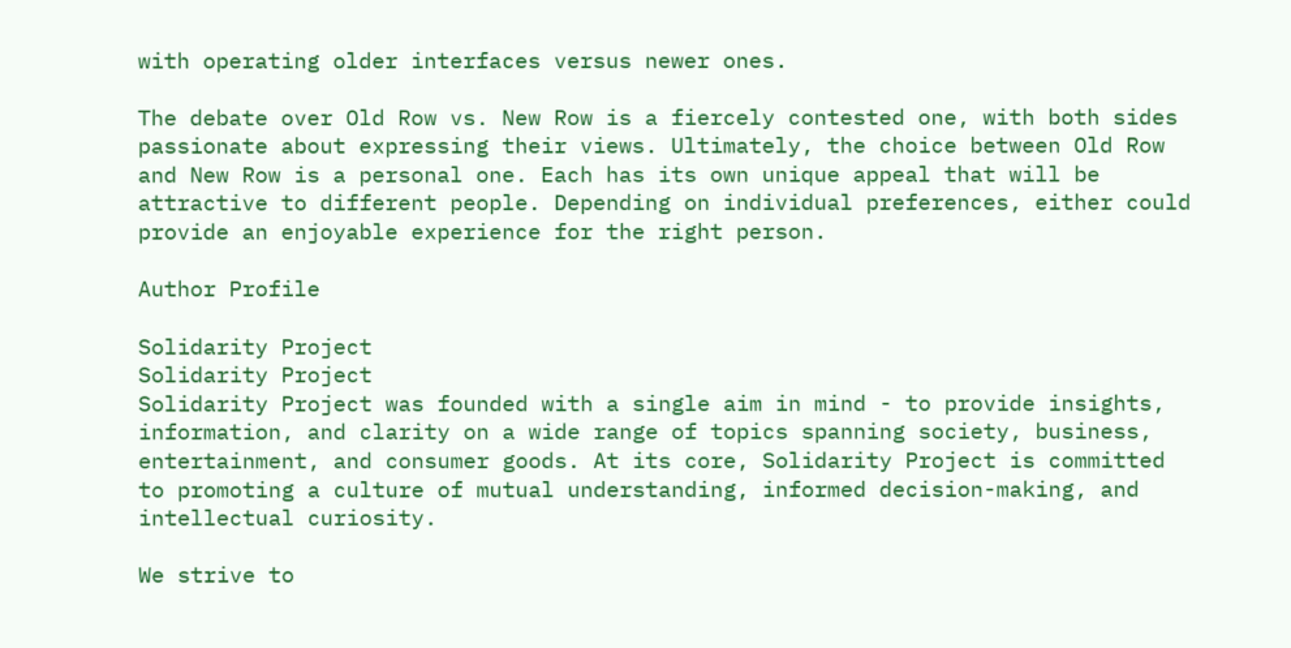with operating older interfaces versus newer ones.

The debate over Old Row vs. New Row is a fiercely contested one, with both sides passionate about expressing their views. Ultimately, the choice between Old Row and New Row is a personal one. Each has its own unique appeal that will be attractive to different people. Depending on individual preferences, either could provide an enjoyable experience for the right person.

Author Profile

Solidarity Project
Solidarity Project
Solidarity Project was founded with a single aim in mind - to provide insights, information, and clarity on a wide range of topics spanning society, business, entertainment, and consumer goods. At its core, Solidarity Project is committed to promoting a culture of mutual understanding, informed decision-making, and intellectual curiosity.

We strive to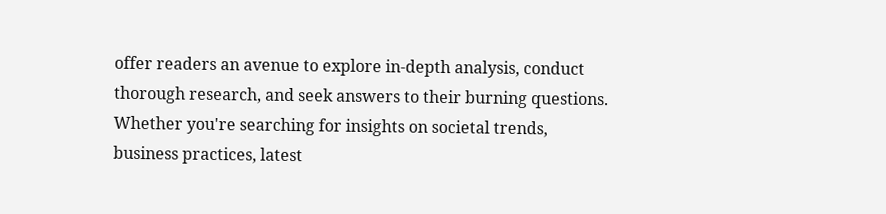offer readers an avenue to explore in-depth analysis, conduct thorough research, and seek answers to their burning questions. Whether you're searching for insights on societal trends, business practices, latest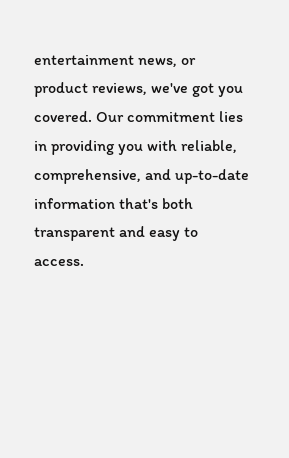entertainment news, or product reviews, we've got you covered. Our commitment lies in providing you with reliable, comprehensive, and up-to-date information that's both transparent and easy to access.